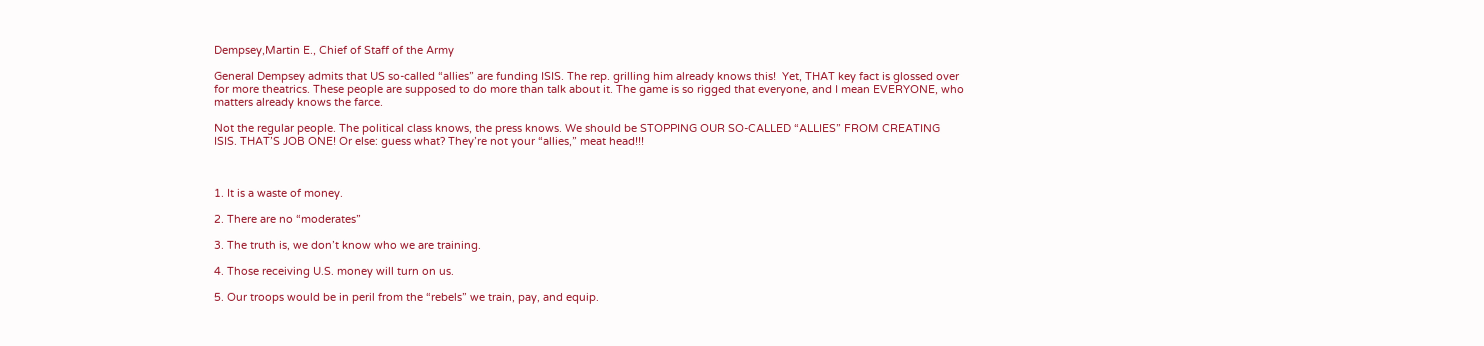Dempsey,Martin E., Chief of Staff of the Army

General Dempsey admits that US so-called “allies” are funding ISIS. The rep. grilling him already knows this!  Yet, THAT key fact is glossed over for more theatrics. These people are supposed to do more than talk about it. The game is so rigged that everyone, and I mean EVERYONE, who matters already knows the farce.

Not the regular people. The political class knows, the press knows. We should be STOPPING OUR SO-CALLED “ALLIES” FROM CREATING ISIS. THAT’S JOB ONE! Or else: guess what? They’re not your “allies,” meat head!!!



1. It is a waste of money.

2. There are no “moderates”

3. The truth is, we don’t know who we are training.

4. Those receiving U.S. money will turn on us.

5. Our troops would be in peril from the “rebels” we train, pay, and equip.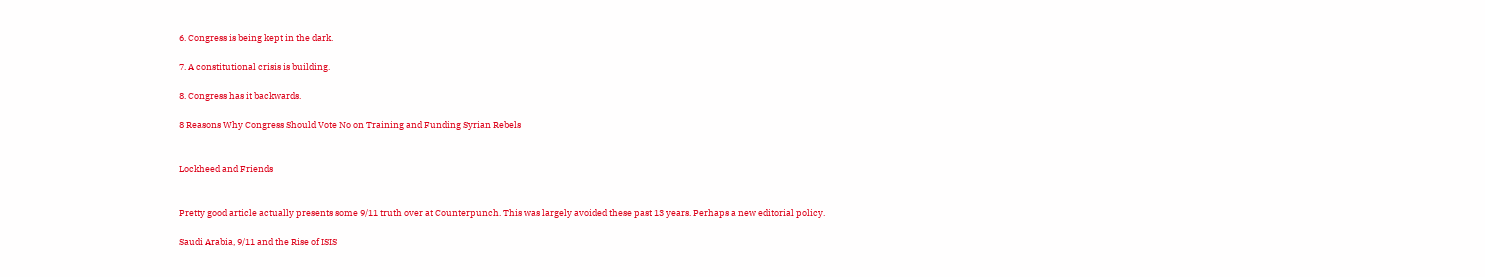6. Congress is being kept in the dark.

7. A constitutional crisis is building.

8. Congress has it backwards.

8 Reasons Why Congress Should Vote No on Training and Funding Syrian Rebels


Lockheed and Friends


Pretty good article actually presents some 9/11 truth over at Counterpunch. This was largely avoided these past 13 years. Perhaps a new editorial policy.

Saudi Arabia, 9/11 and the Rise of ISIS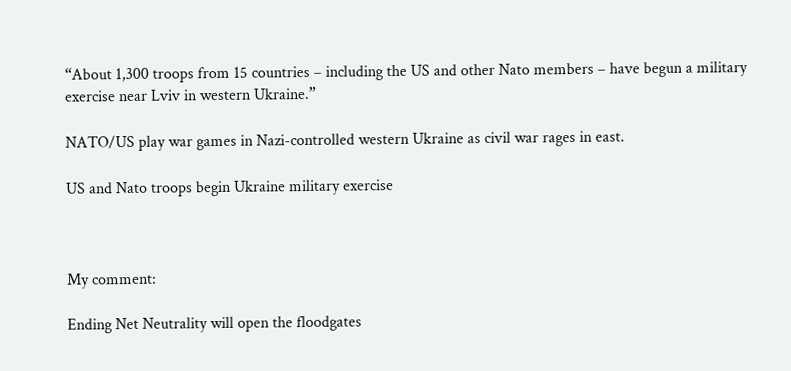“About 1,300 troops from 15 countries – including the US and other Nato members – have begun a military exercise near Lviv in western Ukraine.”

NATO/US play war games in Nazi-controlled western Ukraine as civil war rages in east.

US and Nato troops begin Ukraine military exercise



My comment:

Ending Net Neutrality will open the floodgates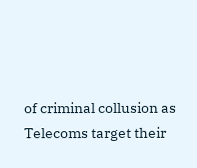of criminal collusion as Telecoms target their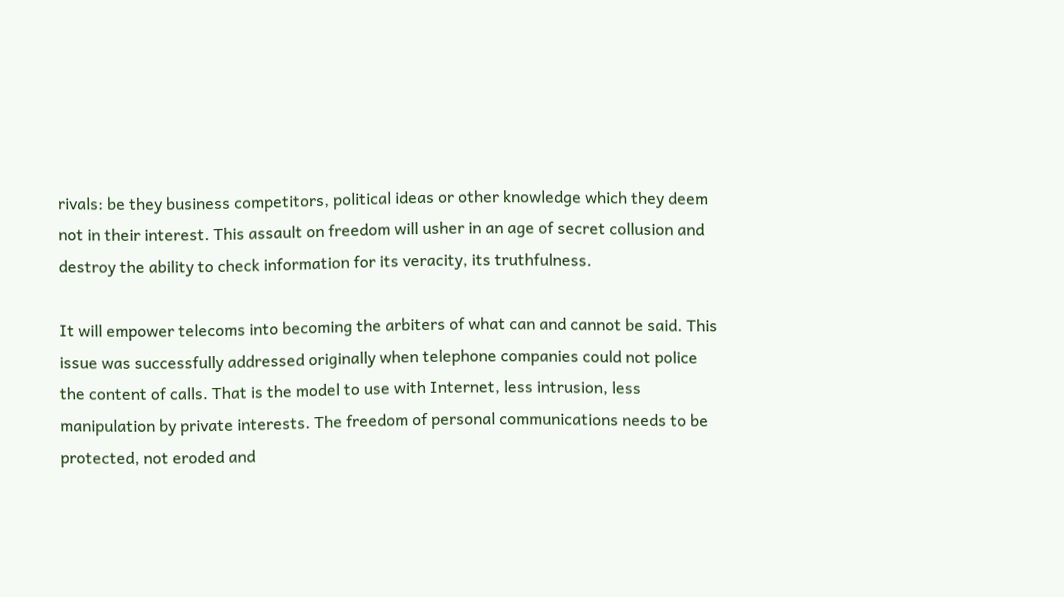rivals: be they business competitors, political ideas or other knowledge which they deem not in their interest. This assault on freedom will usher in an age of secret collusion and destroy the ability to check information for its veracity, its truthfulness.

It will empower telecoms into becoming the arbiters of what can and cannot be said. This issue was successfully addressed originally when telephone companies could not police the content of calls. That is the model to use with Internet, less intrusion, less manipulation by private interests. The freedom of personal communications needs to be protected, not eroded and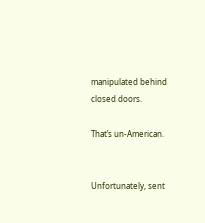manipulated behind closed doors.

That’s un-American.


Unfortunately, sent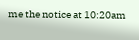me the notice at 10:20am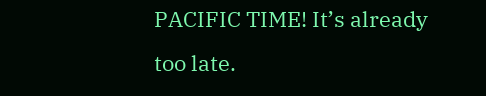PACIFIC TIME! It’s already too late.